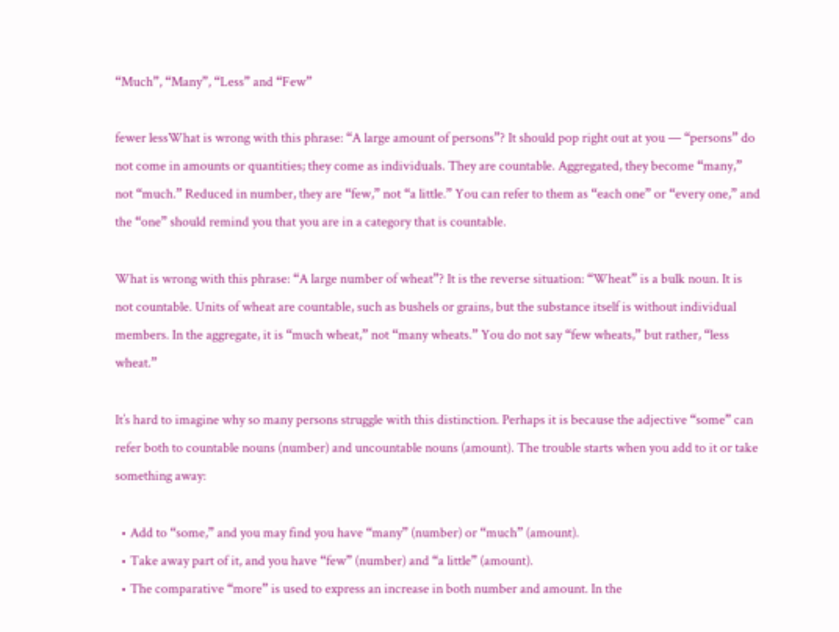“Much”, “Many”, “Less” and “Few”

fewer lessWhat is wrong with this phrase: “A large amount of persons”? It should pop right out at you — “persons” do not come in amounts or quantities; they come as individuals. They are countable. Aggregated, they become “many,” not “much.” Reduced in number, they are “few,” not “a little.” You can refer to them as “each one” or “every one,” and the “one” should remind you that you are in a category that is countable.

What is wrong with this phrase: “A large number of wheat”? It is the reverse situation: “Wheat” is a bulk noun. It is not countable. Units of wheat are countable, such as bushels or grains, but the substance itself is without individual members. In the aggregate, it is “much wheat,” not “many wheats.” You do not say “few wheats,” but rather, “less wheat.”

It’s hard to imagine why so many persons struggle with this distinction. Perhaps it is because the adjective “some” can refer both to countable nouns (number) and uncountable nouns (amount). The trouble starts when you add to it or take  something away:

  • Add to “some,” and you may find you have “many” (number) or “much” (amount).
  • Take away part of it, and you have “few” (number) and “a little” (amount).
  • The comparative “more” is used to express an increase in both number and amount. In the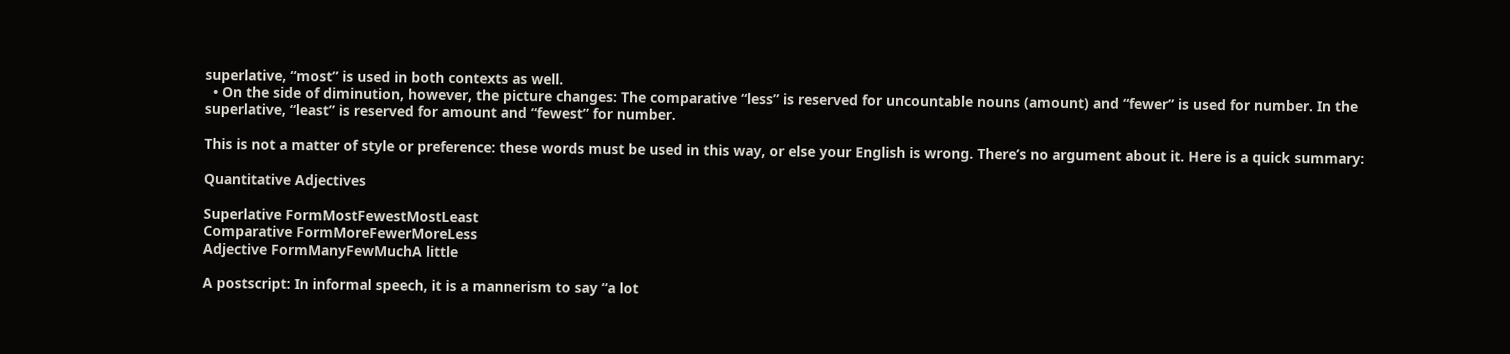superlative, “most” is used in both contexts as well.
  • On the side of diminution, however, the picture changes: The comparative “less” is reserved for uncountable nouns (amount) and “fewer” is used for number. In the superlative, “least” is reserved for amount and “fewest” for number.

This is not a matter of style or preference: these words must be used in this way, or else your English is wrong. There’s no argument about it. Here is a quick summary:

Quantitative Adjectives

Superlative FormMostFewestMostLeast
Comparative FormMoreFewerMoreLess
Adjective FormManyFewMuchA little

A postscript: In informal speech, it is a mannerism to say “a lot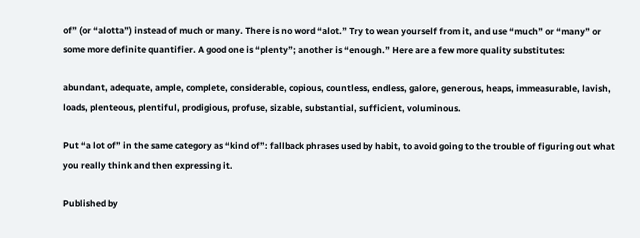of” (or “alotta”) instead of much or many. There is no word “alot.” Try to wean yourself from it, and use “much” or “many” or some more definite quantifier. A good one is “plenty”; another is “enough.” Here are a few more quality substitutes:

abundant, adequate, ample, complete, considerable, copious, countless, endless, galore, generous, heaps, immeasurable, lavish, loads, plenteous, plentiful, prodigious, profuse, sizable, substantial, sufficient, voluminous.

Put “a lot of” in the same category as “kind of”: fallback phrases used by habit, to avoid going to the trouble of figuring out what you really think and then expressing it.

Published by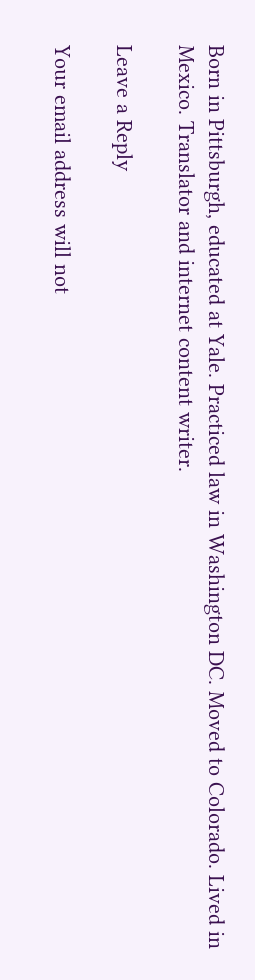Born in Pittsburgh, educated at Yale. Practiced law in Washington DC. Moved to Colorado. Lived in Mexico. Translator and internet content writer.

Leave a Reply

Your email address will not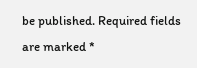be published. Required fields are marked *